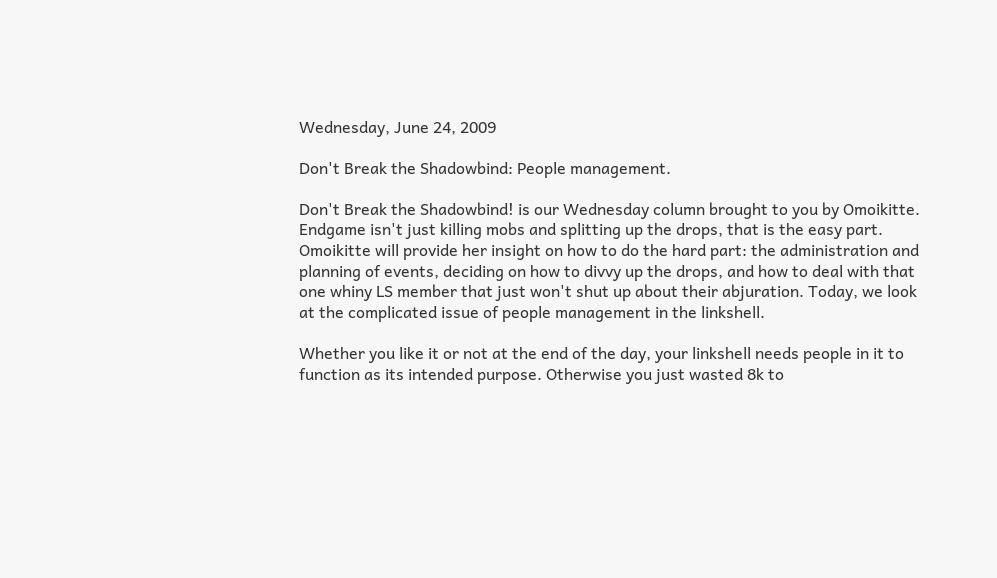Wednesday, June 24, 2009

Don't Break the Shadowbind: People management.

Don't Break the Shadowbind! is our Wednesday column brought to you by Omoikitte. Endgame isn't just killing mobs and splitting up the drops, that is the easy part. Omoikitte will provide her insight on how to do the hard part: the administration and planning of events, deciding on how to divvy up the drops, and how to deal with that one whiny LS member that just won't shut up about their abjuration. Today, we look at the complicated issue of people management in the linkshell.

Whether you like it or not at the end of the day, your linkshell needs people in it to function as its intended purpose. Otherwise you just wasted 8k to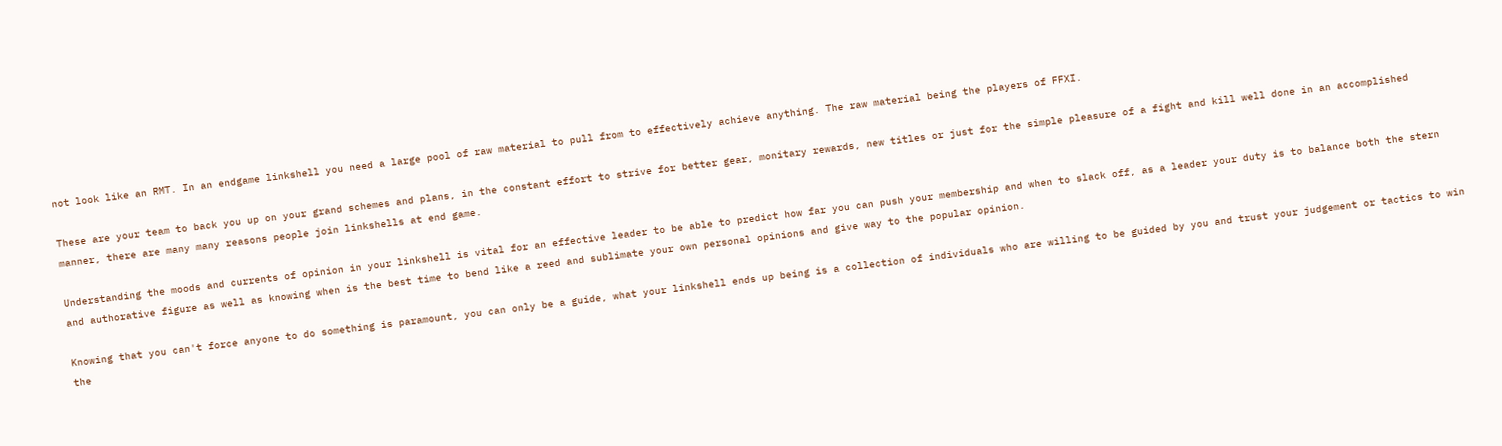not look like an RMT. In an endgame linkshell you need a large pool of raw material to pull from to effectively achieve anything. The raw material being the players of FFXI.

These are your team to back you up on your grand schemes and plans, in the constant effort to strive for better gear, monitary rewards, new titles or just for the simple pleasure of a fight and kill well done in an accomplished manner, there are many many reasons people join linkshells at end game.

Understanding the moods and currents of opinion in your linkshell is vital for an effective leader to be able to predict how far you can push your membership and when to slack off, as a leader your duty is to balance both the stern and authorative figure as well as knowing when is the best time to bend like a reed and sublimate your own personal opinions and give way to the popular opinion.

Knowing that you can't force anyone to do something is paramount, you can only be a guide, what your linkshell ends up being is a collection of individuals who are willing to be guided by you and trust your judgement or tactics to win the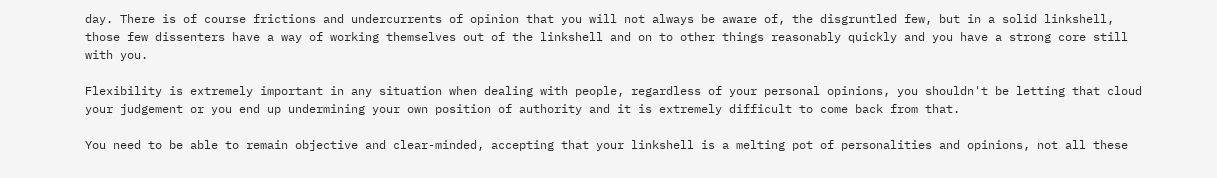day. There is of course frictions and undercurrents of opinion that you will not always be aware of, the disgruntled few, but in a solid linkshell, those few dissenters have a way of working themselves out of the linkshell and on to other things reasonably quickly and you have a strong core still with you.

Flexibility is extremely important in any situation when dealing with people, regardless of your personal opinions, you shouldn't be letting that cloud your judgement or you end up undermining your own position of authority and it is extremely difficult to come back from that.

You need to be able to remain objective and clear-minded, accepting that your linkshell is a melting pot of personalities and opinions, not all these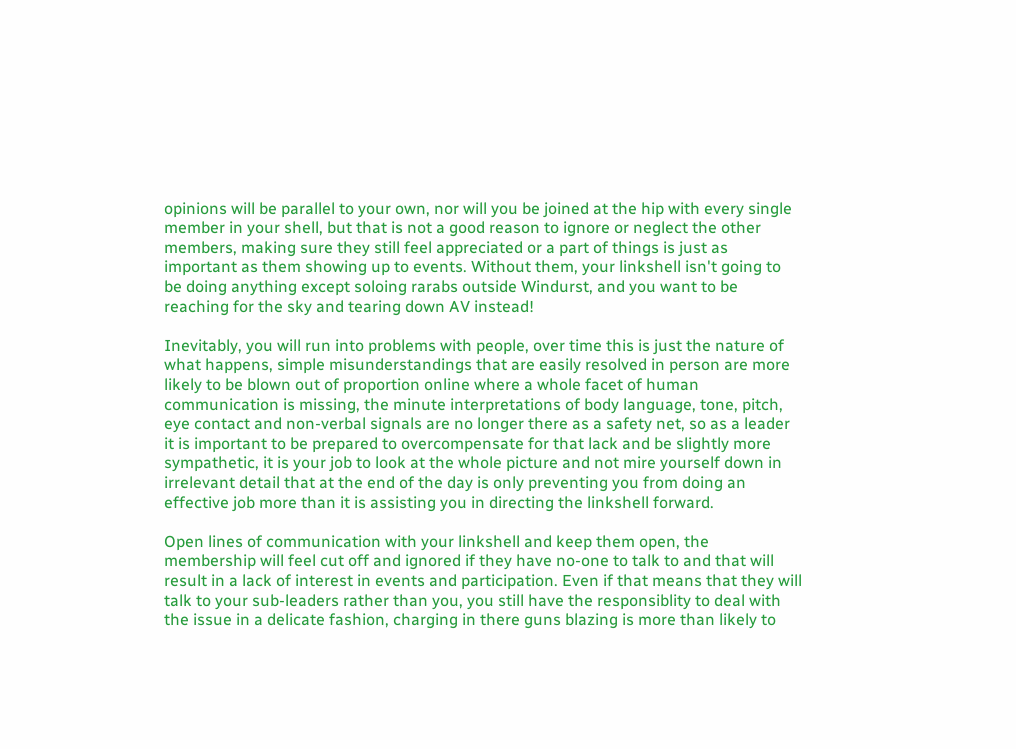opinions will be parallel to your own, nor will you be joined at the hip with every single member in your shell, but that is not a good reason to ignore or neglect the other members, making sure they still feel appreciated or a part of things is just as important as them showing up to events. Without them, your linkshell isn't going to be doing anything except soloing rarabs outside Windurst, and you want to be reaching for the sky and tearing down AV instead!

Inevitably, you will run into problems with people, over time this is just the nature of what happens, simple misunderstandings that are easily resolved in person are more likely to be blown out of proportion online where a whole facet of human communication is missing, the minute interpretations of body language, tone, pitch, eye contact and non-verbal signals are no longer there as a safety net, so as a leader it is important to be prepared to overcompensate for that lack and be slightly more sympathetic, it is your job to look at the whole picture and not mire yourself down in irrelevant detail that at the end of the day is only preventing you from doing an effective job more than it is assisting you in directing the linkshell forward.

Open lines of communication with your linkshell and keep them open, the membership will feel cut off and ignored if they have no-one to talk to and that will result in a lack of interest in events and participation. Even if that means that they will talk to your sub-leaders rather than you, you still have the responsiblity to deal with the issue in a delicate fashion, charging in there guns blazing is more than likely to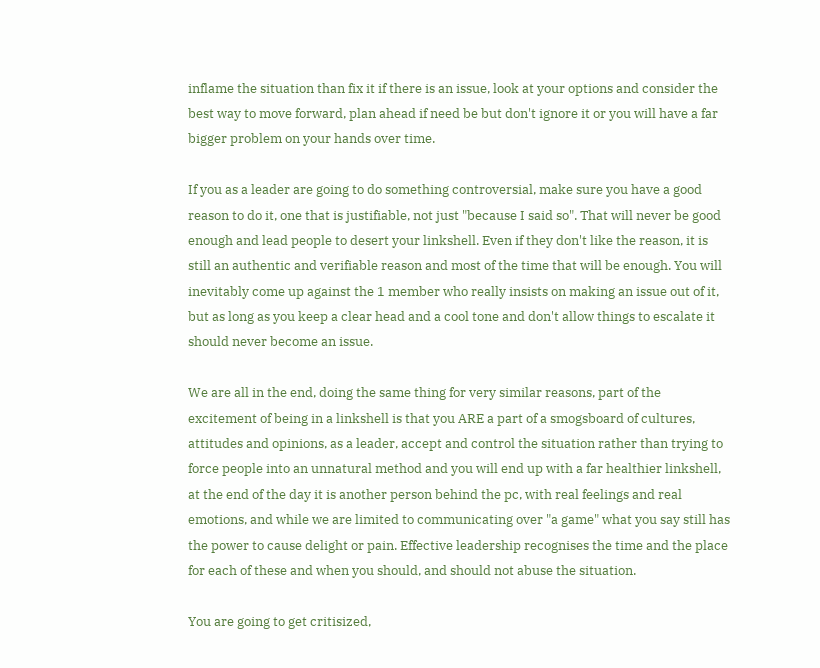inflame the situation than fix it if there is an issue, look at your options and consider the best way to move forward, plan ahead if need be but don't ignore it or you will have a far bigger problem on your hands over time.

If you as a leader are going to do something controversial, make sure you have a good reason to do it, one that is justifiable, not just "because I said so". That will never be good enough and lead people to desert your linkshell. Even if they don't like the reason, it is still an authentic and verifiable reason and most of the time that will be enough. You will inevitably come up against the 1 member who really insists on making an issue out of it, but as long as you keep a clear head and a cool tone and don't allow things to escalate it should never become an issue.

We are all in the end, doing the same thing for very similar reasons, part of the excitement of being in a linkshell is that you ARE a part of a smogsboard of cultures, attitudes and opinions, as a leader, accept and control the situation rather than trying to force people into an unnatural method and you will end up with a far healthier linkshell, at the end of the day it is another person behind the pc, with real feelings and real emotions, and while we are limited to communicating over "a game" what you say still has the power to cause delight or pain. Effective leadership recognises the time and the place for each of these and when you should, and should not abuse the situation.

You are going to get critisized,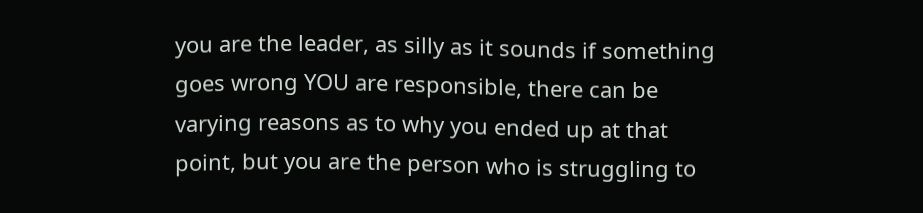you are the leader, as silly as it sounds if something goes wrong YOU are responsible, there can be varying reasons as to why you ended up at that point, but you are the person who is struggling to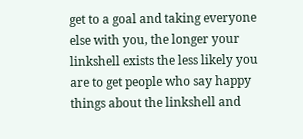get to a goal and taking everyone else with you, the longer your linkshell exists the less likely you are to get people who say happy things about the linkshell and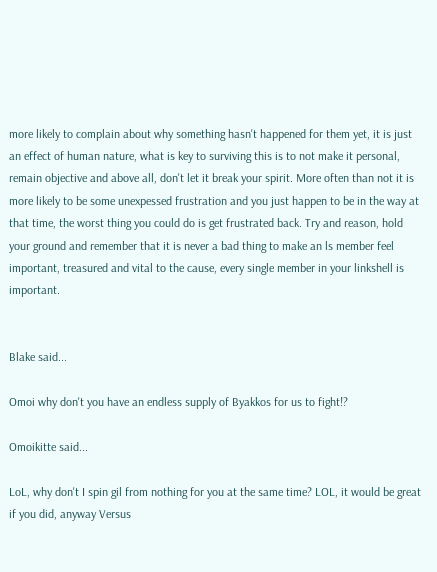more likely to complain about why something hasn't happened for them yet, it is just an effect of human nature, what is key to surviving this is to not make it personal, remain objective and above all, don't let it break your spirit. More often than not it is more likely to be some unexpessed frustration and you just happen to be in the way at that time, the worst thing you could do is get frustrated back. Try and reason, hold your ground and remember that it is never a bad thing to make an ls member feel important, treasured and vital to the cause, every single member in your linkshell is important.


Blake said...

Omoi why don't you have an endless supply of Byakkos for us to fight!?

Omoikitte said...

LoL, why don't I spin gil from nothing for you at the same time? LOL, it would be great if you did, anyway Versus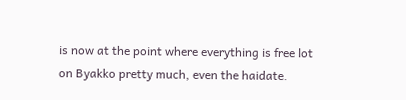is now at the point where everything is free lot on Byakko pretty much, even the haidate.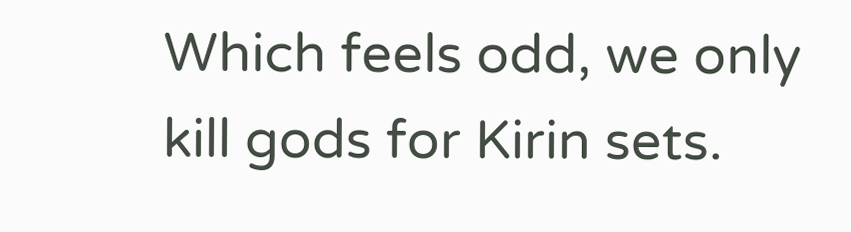Which feels odd, we only kill gods for Kirin sets.